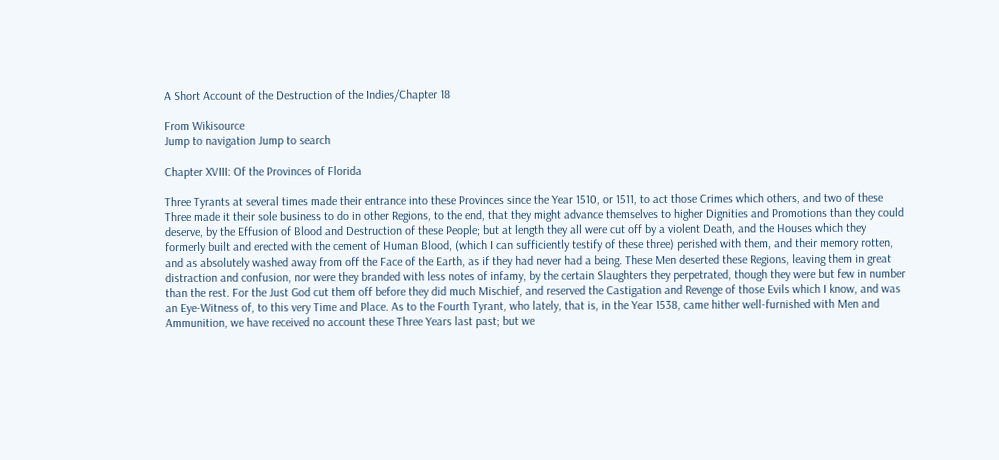A Short Account of the Destruction of the Indies/Chapter 18

From Wikisource
Jump to navigation Jump to search

Chapter XVIII: Of the Provinces of Florida

Three Tyrants at several times made their entrance into these Provinces since the Year 1510, or 1511, to act those Crimes which others, and two of these Three made it their sole business to do in other Regions, to the end, that they might advance themselves to higher Dignities and Promotions than they could deserve, by the Effusion of Blood and Destruction of these People; but at length they all were cut off by a violent Death, and the Houses which they formerly built and erected with the cement of Human Blood, (which I can sufficiently testify of these three) perished with them, and their memory rotten, and as absolutely washed away from off the Face of the Earth, as if they had never had a being. These Men deserted these Regions, leaving them in great distraction and confusion, nor were they branded with less notes of infamy, by the certain Slaughters they perpetrated, though they were but few in number than the rest. For the Just God cut them off before they did much Mischief, and reserved the Castigation and Revenge of those Evils which I know, and was an Eye-Witness of, to this very Time and Place. As to the Fourth Tyrant, who lately, that is, in the Year 1538, came hither well-furnished with Men and Ammunition, we have received no account these Three Years last past; but we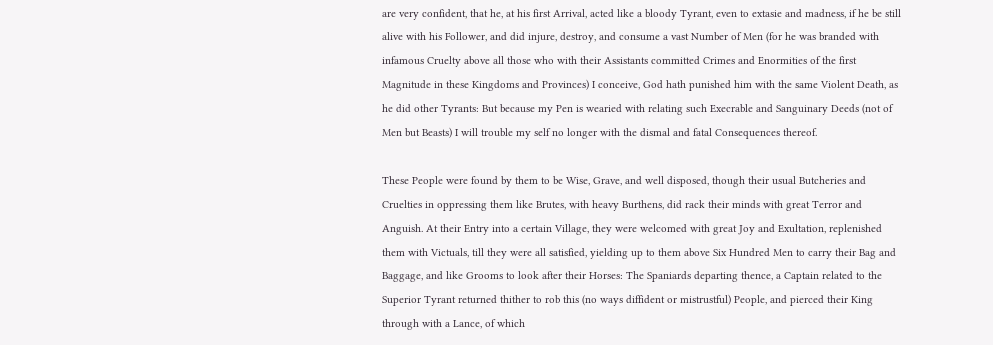are very confident, that he, at his first Arrival, acted like a bloody Tyrant, even to extasie and madness, if he be still alive with his Follower, and did injure, destroy, and consume a vast Number of Men (for he was branded with infamous Cruelty above all those who with their Assistants committed Crimes and Enormities of the first Magnitude in these Kingdoms and Provinces) I conceive, God hath punished him with the same Violent Death, as he did other Tyrants: But because my Pen is wearied with relating such Execrable and Sanguinary Deeds (not of Men but Beasts) I will trouble my self no longer with the dismal and fatal Consequences thereof.

These People were found by them to be Wise, Grave, and well disposed, though their usual Butcheries and Cruelties in oppressing them like Brutes, with heavy Burthens, did rack their minds with great Terror and Anguish. At their Entry into a certain Village, they were welcomed with great Joy and Exultation, replenished them with Victuals, till they were all satisfied, yielding up to them above Six Hundred Men to carry their Bag and Baggage, and like Grooms to look after their Horses: The Spaniards departing thence, a Captain related to the Superior Tyrant returned thither to rob this (no ways diffident or mistrustful) People, and pierced their King through with a Lance, of which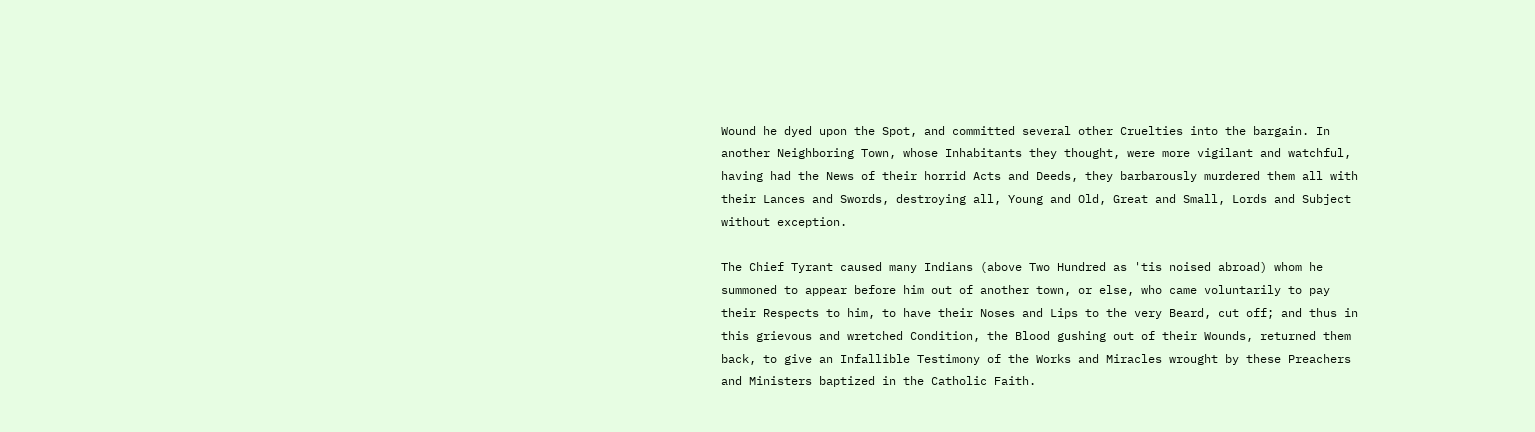Wound he dyed upon the Spot, and committed several other Cruelties into the bargain. In another Neighboring Town, whose Inhabitants they thought, were more vigilant and watchful, having had the News of their horrid Acts and Deeds, they barbarously murdered them all with their Lances and Swords, destroying all, Young and Old, Great and Small, Lords and Subject without exception.

The Chief Tyrant caused many Indians (above Two Hundred as 'tis noised abroad) whom he summoned to appear before him out of another town, or else, who came voluntarily to pay their Respects to him, to have their Noses and Lips to the very Beard, cut off; and thus in this grievous and wretched Condition, the Blood gushing out of their Wounds, returned them back, to give an Infallible Testimony of the Works and Miracles wrought by these Preachers and Ministers baptized in the Catholic Faith.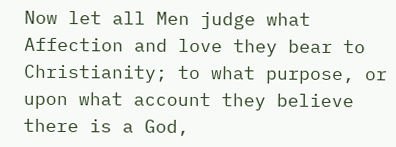Now let all Men judge what Affection and love they bear to Christianity; to what purpose, or upon what account they believe there is a God,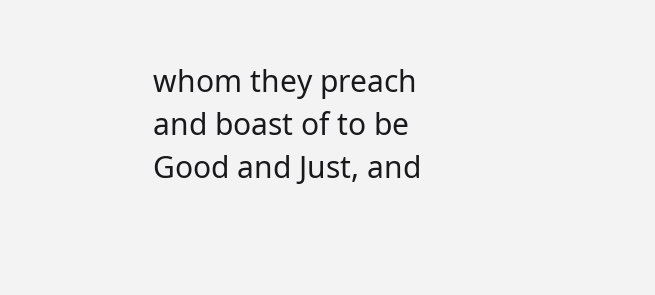whom they preach and boast of to be Good and Just, and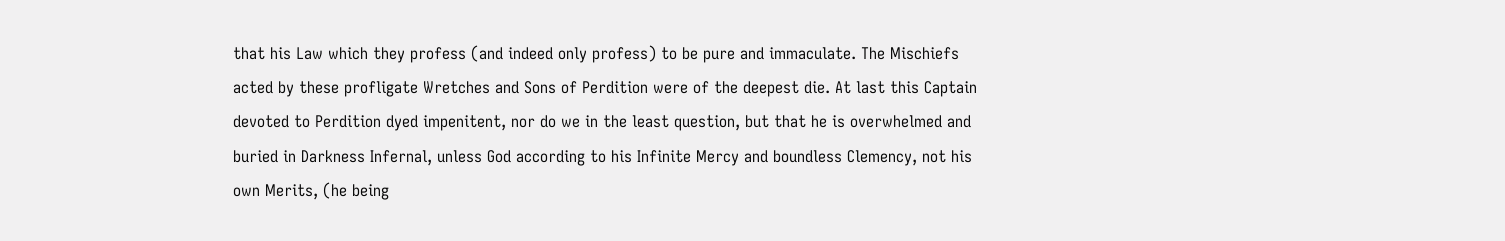that his Law which they profess (and indeed only profess) to be pure and immaculate. The Mischiefs acted by these profligate Wretches and Sons of Perdition were of the deepest die. At last this Captain devoted to Perdition dyed impenitent, nor do we in the least question, but that he is overwhelmed and buried in Darkness Infernal, unless God according to his Infinite Mercy and boundless Clemency, not his own Merits, (he being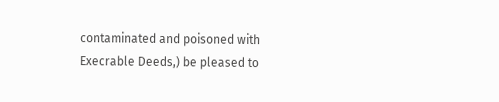contaminated and poisoned with Execrable Deeds,) be pleased to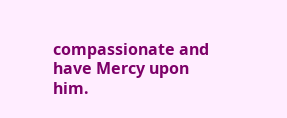compassionate and have Mercy upon him.